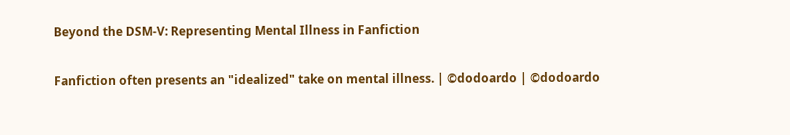Beyond the DSM-V: Representing Mental Illness in Fanfiction

Fanfiction often presents an "idealized" take on mental illness. | ©dodoardo | ©dodoardo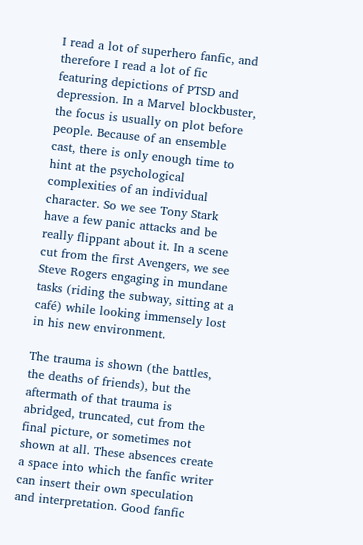I read a lot of superhero fanfic, and therefore I read a lot of fic featuring depictions of PTSD and depression. In a Marvel blockbuster, the focus is usually on plot before people. Because of an ensemble cast, there is only enough time to hint at the psychological complexities of an individual character. So we see Tony Stark have a few panic attacks and be really flippant about it. In a scene cut from the first Avengers, we see Steve Rogers engaging in mundane tasks (riding the subway, sitting at a café) while looking immensely lost in his new environment.

The trauma is shown (the battles, the deaths of friends), but the aftermath of that trauma is abridged, truncated, cut from the final picture, or sometimes not shown at all. These absences create a space into which the fanfic writer can insert their own speculation and interpretation. Good fanfic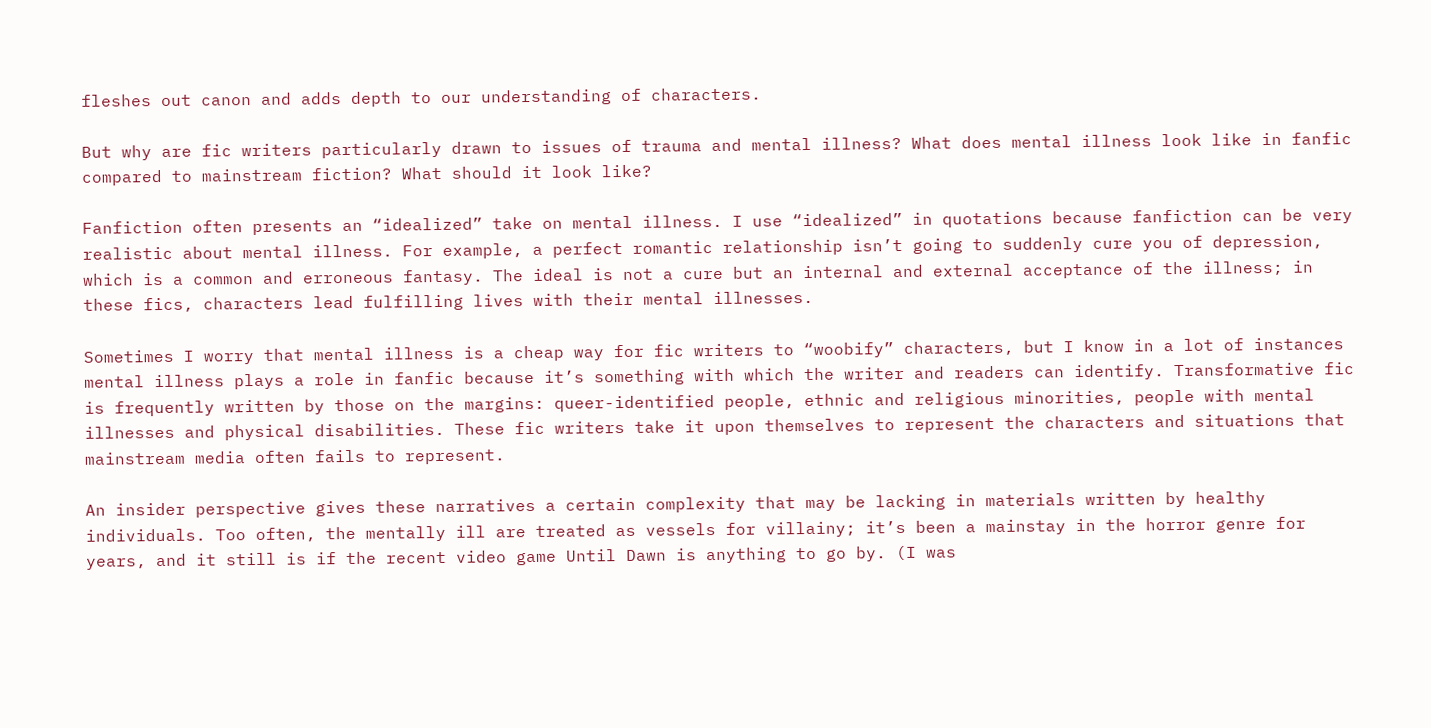fleshes out canon and adds depth to our understanding of characters.

But why are fic writers particularly drawn to issues of trauma and mental illness? What does mental illness look like in fanfic compared to mainstream fiction? What should it look like?

Fanfiction often presents an “idealized” take on mental illness. I use “idealized” in quotations because fanfiction can be very realistic about mental illness. For example, a perfect romantic relationship isn’t going to suddenly cure you of depression, which is a common and erroneous fantasy. The ideal is not a cure but an internal and external acceptance of the illness; in these fics, characters lead fulfilling lives with their mental illnesses.

Sometimes I worry that mental illness is a cheap way for fic writers to “woobify” characters, but I know in a lot of instances mental illness plays a role in fanfic because it’s something with which the writer and readers can identify. Transformative fic is frequently written by those on the margins: queer-identified people, ethnic and religious minorities, people with mental illnesses and physical disabilities. These fic writers take it upon themselves to represent the characters and situations that mainstream media often fails to represent.

An insider perspective gives these narratives a certain complexity that may be lacking in materials written by healthy individuals. Too often, the mentally ill are treated as vessels for villainy; it’s been a mainstay in the horror genre for years, and it still is if the recent video game Until Dawn is anything to go by. (I was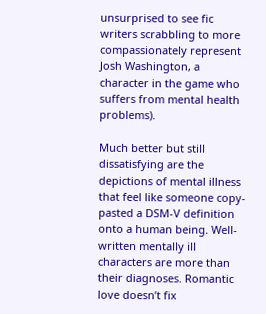unsurprised to see fic writers scrabbling to more compassionately represent Josh Washington, a character in the game who suffers from mental health problems).

Much better but still dissatisfying are the depictions of mental illness that feel like someone copy-pasted a DSM-V definition onto a human being. Well-written mentally ill characters are more than their diagnoses. Romantic love doesn’t fix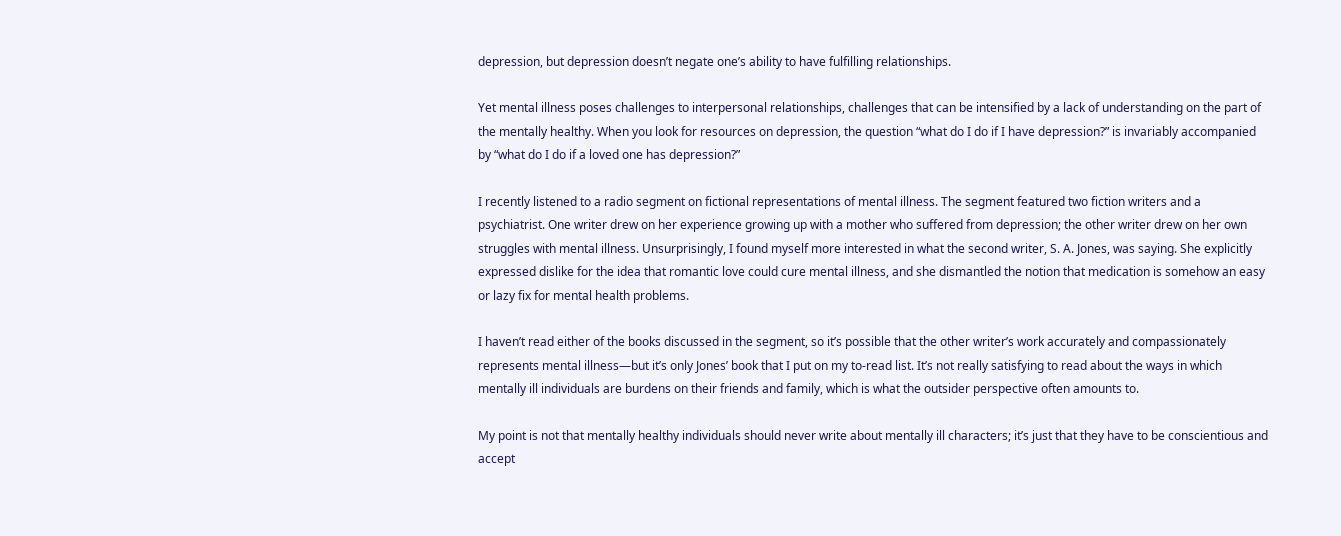depression, but depression doesn’t negate one’s ability to have fulfilling relationships.

Yet mental illness poses challenges to interpersonal relationships, challenges that can be intensified by a lack of understanding on the part of the mentally healthy. When you look for resources on depression, the question “what do I do if I have depression?” is invariably accompanied by “what do I do if a loved one has depression?”

I recently listened to a radio segment on fictional representations of mental illness. The segment featured two fiction writers and a psychiatrist. One writer drew on her experience growing up with a mother who suffered from depression; the other writer drew on her own struggles with mental illness. Unsurprisingly, I found myself more interested in what the second writer, S. A. Jones, was saying. She explicitly expressed dislike for the idea that romantic love could cure mental illness, and she dismantled the notion that medication is somehow an easy or lazy fix for mental health problems.

I haven’t read either of the books discussed in the segment, so it’s possible that the other writer’s work accurately and compassionately represents mental illness—but it’s only Jones’ book that I put on my to-read list. It’s not really satisfying to read about the ways in which mentally ill individuals are burdens on their friends and family, which is what the outsider perspective often amounts to.

My point is not that mentally healthy individuals should never write about mentally ill characters; it’s just that they have to be conscientious and accept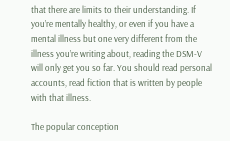that there are limits to their understanding. If you’re mentally healthy, or even if you have a mental illness but one very different from the illness you’re writing about, reading the DSM-V will only get you so far. You should read personal accounts, read fiction that is written by people with that illness.

The popular conception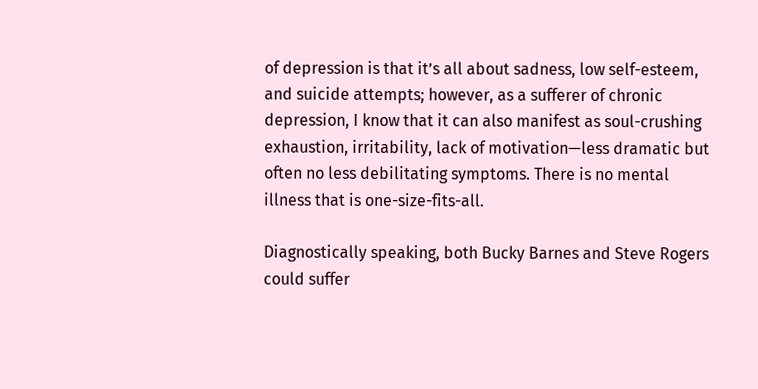of depression is that it’s all about sadness, low self-esteem, and suicide attempts; however, as a sufferer of chronic depression, I know that it can also manifest as soul-crushing exhaustion, irritability, lack of motivation—less dramatic but often no less debilitating symptoms. There is no mental illness that is one-size-fits-all.

Diagnostically speaking, both Bucky Barnes and Steve Rogers could suffer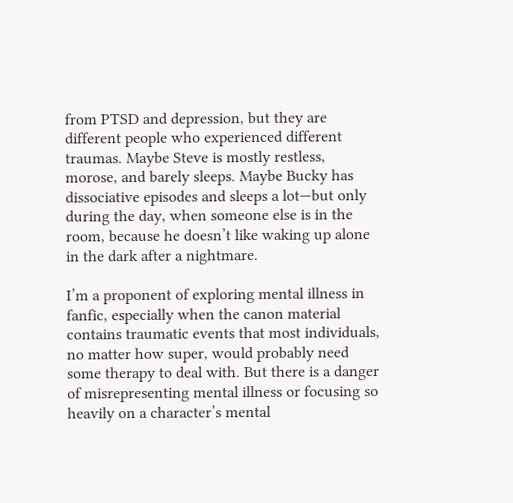from PTSD and depression, but they are different people who experienced different traumas. Maybe Steve is mostly restless, morose, and barely sleeps. Maybe Bucky has dissociative episodes and sleeps a lot—but only during the day, when someone else is in the room, because he doesn’t like waking up alone in the dark after a nightmare.

I’m a proponent of exploring mental illness in fanfic, especially when the canon material contains traumatic events that most individuals, no matter how super, would probably need some therapy to deal with. But there is a danger of misrepresenting mental illness or focusing so heavily on a character’s mental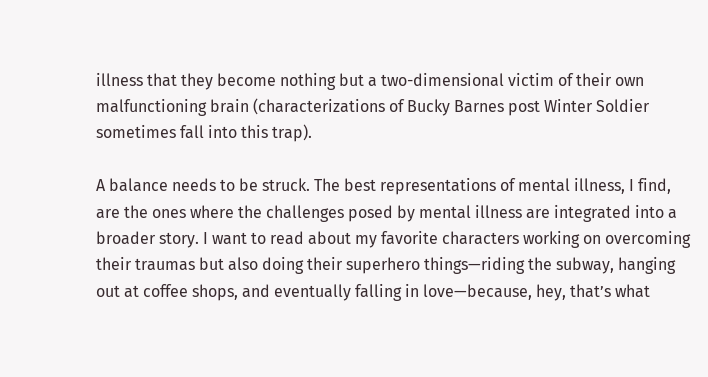illness that they become nothing but a two-dimensional victim of their own malfunctioning brain (characterizations of Bucky Barnes post Winter Soldier sometimes fall into this trap).

A balance needs to be struck. The best representations of mental illness, I find, are the ones where the challenges posed by mental illness are integrated into a broader story. I want to read about my favorite characters working on overcoming their traumas but also doing their superhero things—riding the subway, hanging out at coffee shops, and eventually falling in love—because, hey, that’s what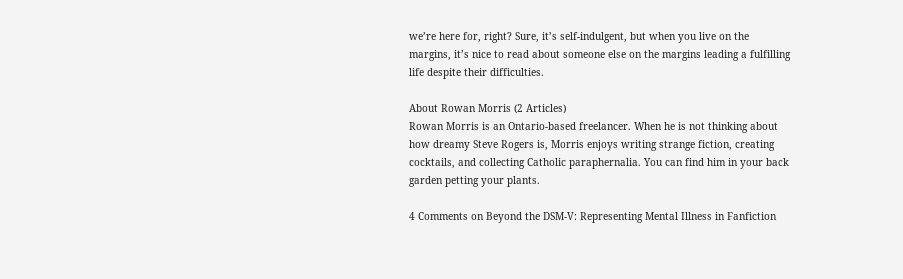we’re here for, right? Sure, it’s self-indulgent, but when you live on the margins, it’s nice to read about someone else on the margins leading a fulfilling life despite their difficulties.

About Rowan Morris (2 Articles)
Rowan Morris is an Ontario-based freelancer. When he is not thinking about how dreamy Steve Rogers is, Morris enjoys writing strange fiction, creating cocktails, and collecting Catholic paraphernalia. You can find him in your back garden petting your plants.

4 Comments on Beyond the DSM-V: Representing Mental Illness in Fanfiction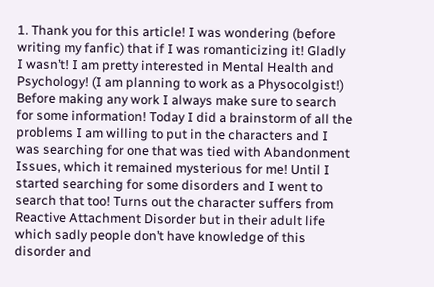1. Thank you for this article! I was wondering (before writing my fanfic) that if I was romanticizing it! Gladly I wasn’t! I am pretty interested in Mental Health and Psychology! (I am planning to work as a Physocolgist!) Before making any work I always make sure to search for some information! Today I did a brainstorm of all the problems I am willing to put in the characters and I was searching for one that was tied with Abandonment Issues, which it remained mysterious for me! Until I started searching for some disorders and I went to search that too! Turns out the character suffers from Reactive Attachment Disorder but in their adult life which sadly people don’t have knowledge of this disorder and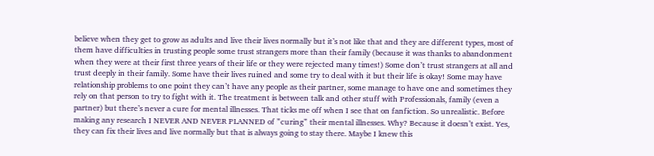believe when they get to grow as adults and live their lives normally but it’s not like that and they are different types, most of them have difficulties in trusting people some trust strangers more than their family (because it was thanks to abandonment when they were at their first three years of their life or they were rejected many times!) Some don’t trust strangers at all and trust deeply in their family. Some have their lives ruined and some try to deal with it but their life is okay! Some may have relationship problems to one point they can’t have any people as their partner, some manage to have one and sometimes they rely on that person to try to fight with it. The treatment is between talk and other stuff with Professionals, family (even a partner) but there’s never a cure for mental illnesses. That ticks me off when I see that on fanfiction. So unrealistic. Before making any research I NEVER AND NEVER PLANNED of ”curing” their mental illnesses. Why? Because it doesn’t exist. Yes, they can fix their lives and live normally but that is always going to stay there. Maybe I knew this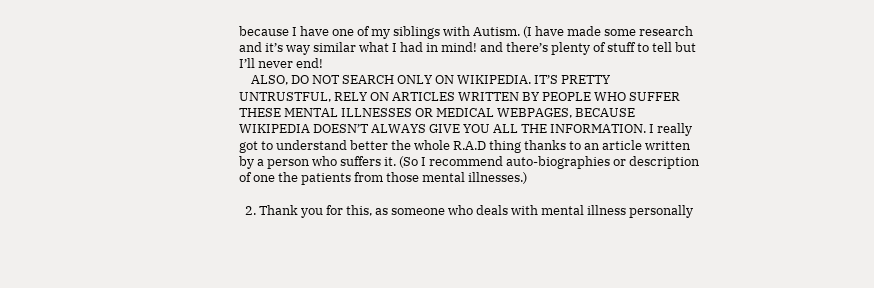because I have one of my siblings with Autism. (I have made some research and it’s way similar what I had in mind! and there’s plenty of stuff to tell but I’ll never end!
    ALSO, DO NOT SEARCH ONLY ON WIKIPEDIA. IT’S PRETTY UNTRUSTFUL, RELY ON ARTICLES WRITTEN BY PEOPLE WHO SUFFER THESE MENTAL ILLNESSES OR MEDICAL WEBPAGES, BECAUSE WIKIPEDIA DOESN’T ALWAYS GIVE YOU ALL THE INFORMATION. I really got to understand better the whole R.A.D thing thanks to an article written by a person who suffers it. (So I recommend auto-biographies or description of one the patients from those mental illnesses.)

  2. Thank you for this, as someone who deals with mental illness personally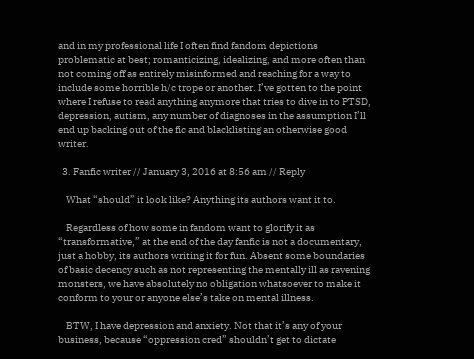and in my professional life I often find fandom depictions problematic at best; romanticizing, idealizing, and more often than not coming off as entirely misinformed and reaching for a way to include some horrible h/c trope or another. I’ve gotten to the point where I refuse to read anything anymore that tries to dive in to PTSD, depression, autism, any number of diagnoses in the assumption I’ll end up backing out of the fic and blacklisting an otherwise good writer.

  3. Fanfic writer // January 3, 2016 at 8:56 am // Reply

    What “should” it look like? Anything its authors want it to.

    Regardless of how some in fandom want to glorify it as “transformative,” at the end of the day fanfic is not a documentary, just a hobby, its authors writing it for fun. Absent some boundaries of basic decency such as not representing the mentally ill as ravening monsters, we have absolutely no obligation whatsoever to make it conform to your or anyone else’s take on mental illness.

    BTW, I have depression and anxiety. Not that it’s any of your business, because “oppression cred” shouldn’t get to dictate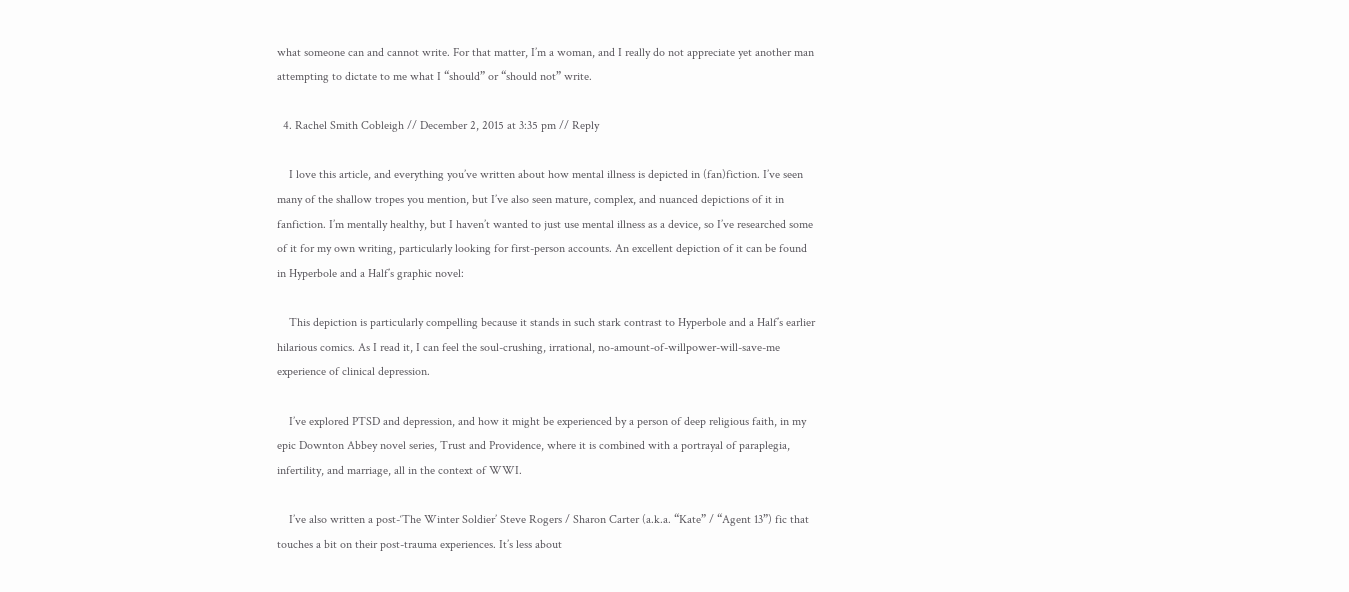what someone can and cannot write. For that matter, I’m a woman, and I really do not appreciate yet another man attempting to dictate to me what I “should” or “should not” write.

  4. Rachel Smith Cobleigh // December 2, 2015 at 3:35 pm // Reply

    I love this article, and everything you’ve written about how mental illness is depicted in (fan)fiction. I’ve seen many of the shallow tropes you mention, but I’ve also seen mature, complex, and nuanced depictions of it in fanfiction. I’m mentally healthy, but I haven’t wanted to just use mental illness as a device, so I’ve researched some of it for my own writing, particularly looking for first-person accounts. An excellent depiction of it can be found in Hyperbole and a Half’s graphic novel:

    This depiction is particularly compelling because it stands in such stark contrast to Hyperbole and a Half’s earlier hilarious comics. As I read it, I can feel the soul-crushing, irrational, no-amount-of-willpower-will-save-me experience of clinical depression.

    I’ve explored PTSD and depression, and how it might be experienced by a person of deep religious faith, in my epic Downton Abbey novel series, Trust and Providence, where it is combined with a portrayal of paraplegia, infertility, and marriage, all in the context of WWI.

    I’ve also written a post-‘The Winter Soldier’ Steve Rogers / Sharon Carter (a.k.a. “Kate” / “Agent 13”) fic that touches a bit on their post-trauma experiences. It’s less about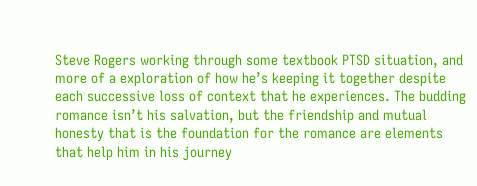Steve Rogers working through some textbook PTSD situation, and more of a exploration of how he’s keeping it together despite each successive loss of context that he experiences. The budding romance isn’t his salvation, but the friendship and mutual honesty that is the foundation for the romance are elements that help him in his journey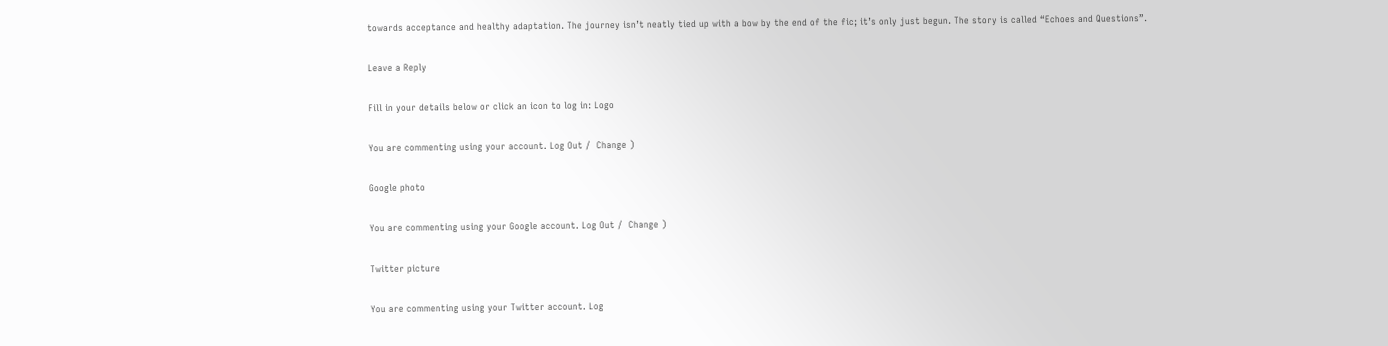towards acceptance and healthy adaptation. The journey isn’t neatly tied up with a bow by the end of the fic; it’s only just begun. The story is called “Echoes and Questions”.

Leave a Reply

Fill in your details below or click an icon to log in: Logo

You are commenting using your account. Log Out /  Change )

Google photo

You are commenting using your Google account. Log Out /  Change )

Twitter picture

You are commenting using your Twitter account. Log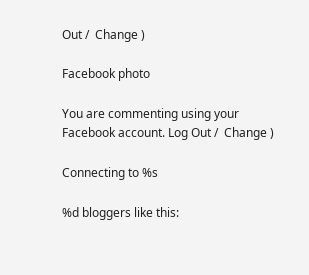Out /  Change )

Facebook photo

You are commenting using your Facebook account. Log Out /  Change )

Connecting to %s

%d bloggers like this: